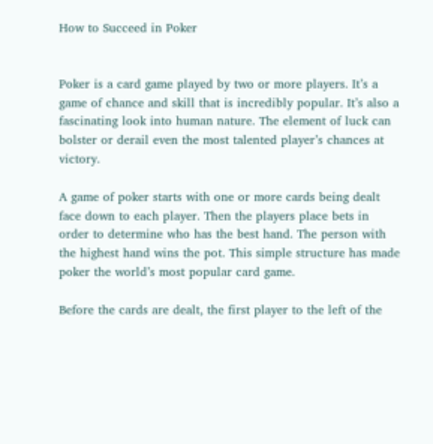How to Succeed in Poker


Poker is a card game played by two or more players. It’s a game of chance and skill that is incredibly popular. It’s also a fascinating look into human nature. The element of luck can bolster or derail even the most talented player’s chances at victory.

A game of poker starts with one or more cards being dealt face down to each player. Then the players place bets in order to determine who has the best hand. The person with the highest hand wins the pot. This simple structure has made poker the world’s most popular card game.

Before the cards are dealt, the first player to the left of the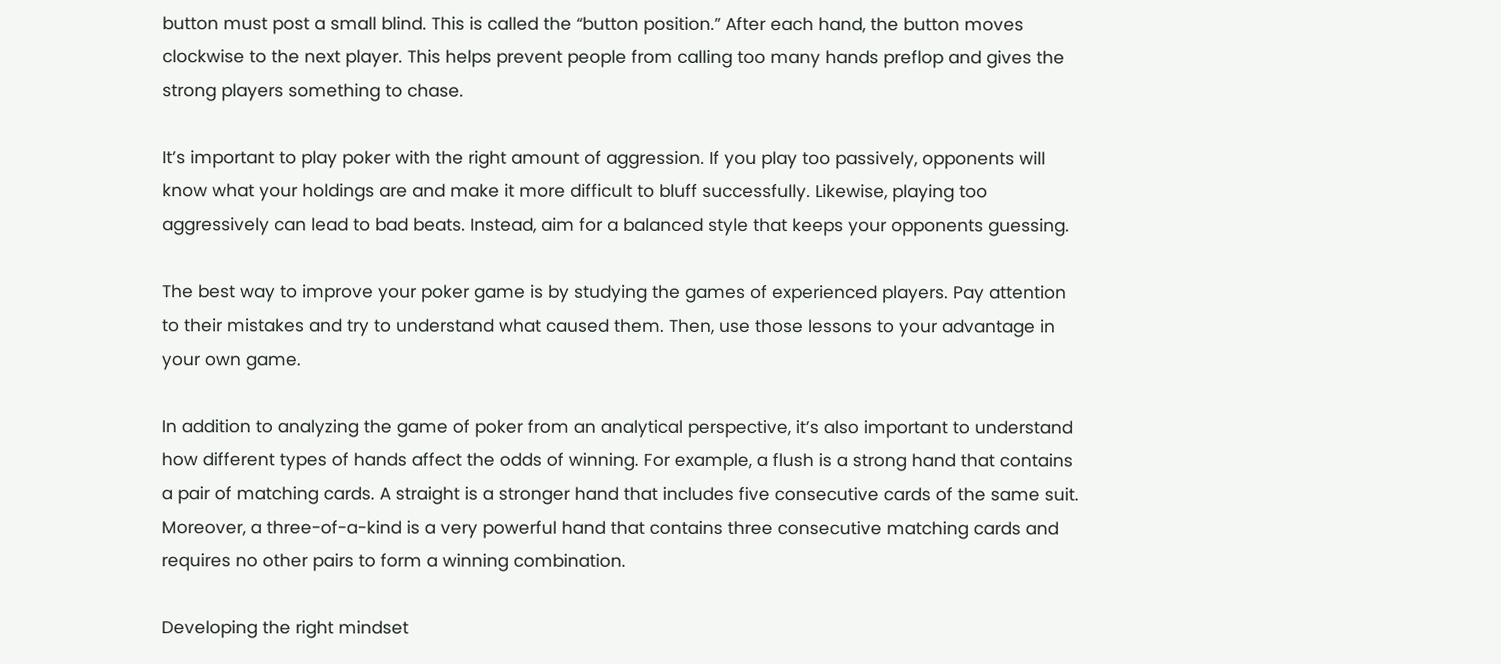button must post a small blind. This is called the “button position.” After each hand, the button moves clockwise to the next player. This helps prevent people from calling too many hands preflop and gives the strong players something to chase.

It’s important to play poker with the right amount of aggression. If you play too passively, opponents will know what your holdings are and make it more difficult to bluff successfully. Likewise, playing too aggressively can lead to bad beats. Instead, aim for a balanced style that keeps your opponents guessing.

The best way to improve your poker game is by studying the games of experienced players. Pay attention to their mistakes and try to understand what caused them. Then, use those lessons to your advantage in your own game.

In addition to analyzing the game of poker from an analytical perspective, it’s also important to understand how different types of hands affect the odds of winning. For example, a flush is a strong hand that contains a pair of matching cards. A straight is a stronger hand that includes five consecutive cards of the same suit. Moreover, a three-of-a-kind is a very powerful hand that contains three consecutive matching cards and requires no other pairs to form a winning combination.

Developing the right mindset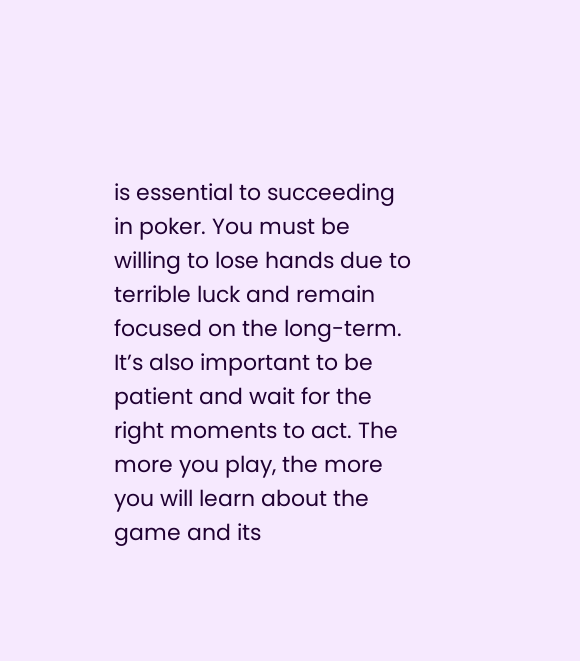is essential to succeeding in poker. You must be willing to lose hands due to terrible luck and remain focused on the long-term. It’s also important to be patient and wait for the right moments to act. The more you play, the more you will learn about the game and its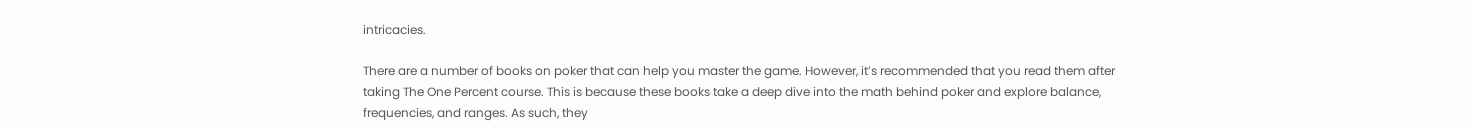intricacies.

There are a number of books on poker that can help you master the game. However, it’s recommended that you read them after taking The One Percent course. This is because these books take a deep dive into the math behind poker and explore balance, frequencies, and ranges. As such, they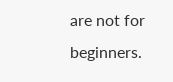are not for beginners.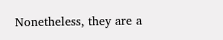Nonetheless, they are a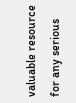valuable resource for any serious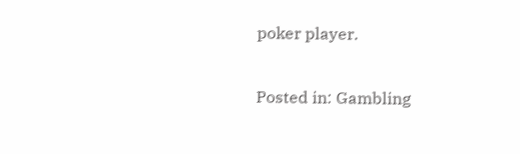poker player.

Posted in: Gambling